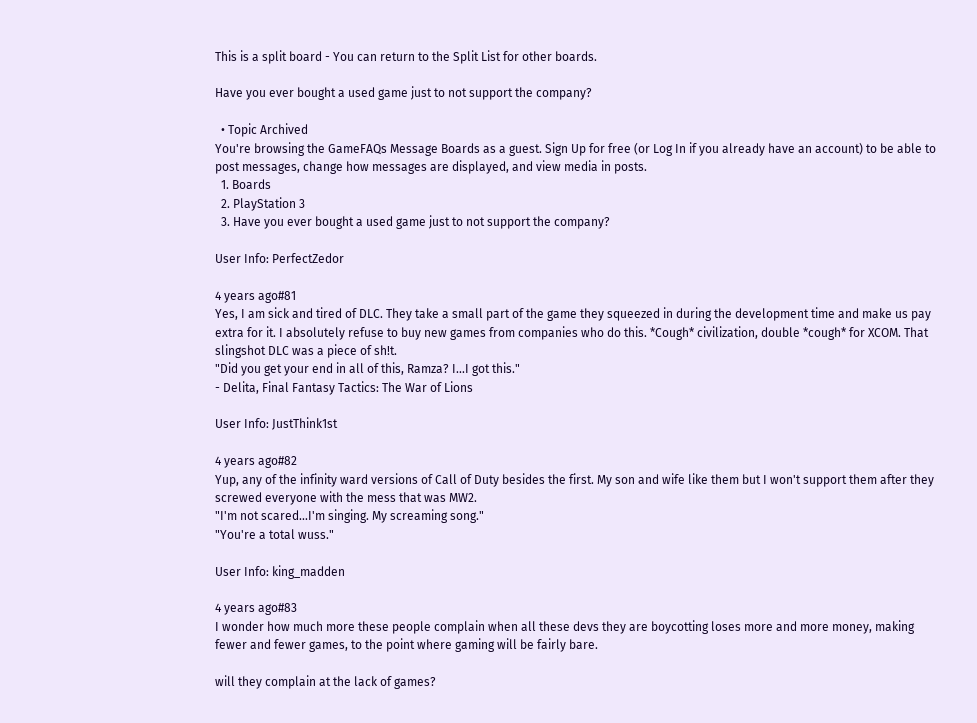This is a split board - You can return to the Split List for other boards.

Have you ever bought a used game just to not support the company?

  • Topic Archived
You're browsing the GameFAQs Message Boards as a guest. Sign Up for free (or Log In if you already have an account) to be able to post messages, change how messages are displayed, and view media in posts.
  1. Boards
  2. PlayStation 3
  3. Have you ever bought a used game just to not support the company?

User Info: PerfectZedor

4 years ago#81
Yes, I am sick and tired of DLC. They take a small part of the game they squeezed in during the development time and make us pay extra for it. I absolutely refuse to buy new games from companies who do this. *Cough* civilization, double *cough* for XCOM. That slingshot DLC was a piece of sh!t.
"Did you get your end in all of this, Ramza? I...I got this."
- Delita, Final Fantasy Tactics: The War of Lions

User Info: JustThink1st

4 years ago#82
Yup, any of the infinity ward versions of Call of Duty besides the first. My son and wife like them but I won't support them after they screwed everyone with the mess that was MW2.
"I'm not scared...I'm singing. My screaming song."
"You're a total wuss."

User Info: king_madden

4 years ago#83
I wonder how much more these people complain when all these devs they are boycotting loses more and more money, making fewer and fewer games, to the point where gaming will be fairly bare.

will they complain at the lack of games?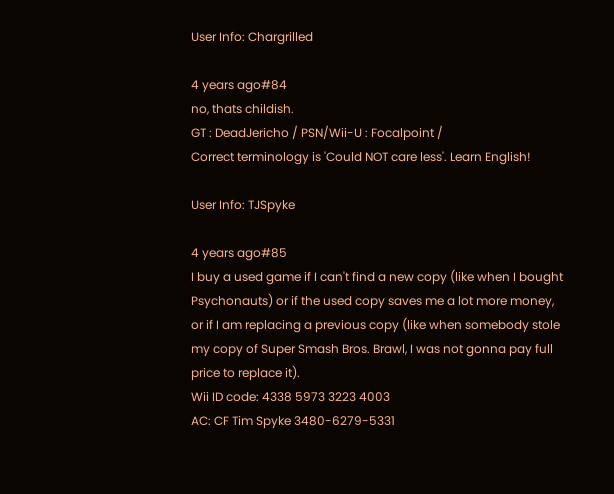User Info: Chargrilled

4 years ago#84
no, thats childish.
GT : DeadJericho / PSN/Wii-U : Focalpoint /
Correct terminology is 'Could NOT care less'. Learn English!

User Info: TJSpyke

4 years ago#85
I buy a used game if I can't find a new copy (like when I bought Psychonauts) or if the used copy saves me a lot more money, or if I am replacing a previous copy (like when somebody stole my copy of Super Smash Bros. Brawl, I was not gonna pay full price to replace it).
Wii ID code: 4338 5973 3223 4003
AC: CF Tim Spyke 3480-6279-5331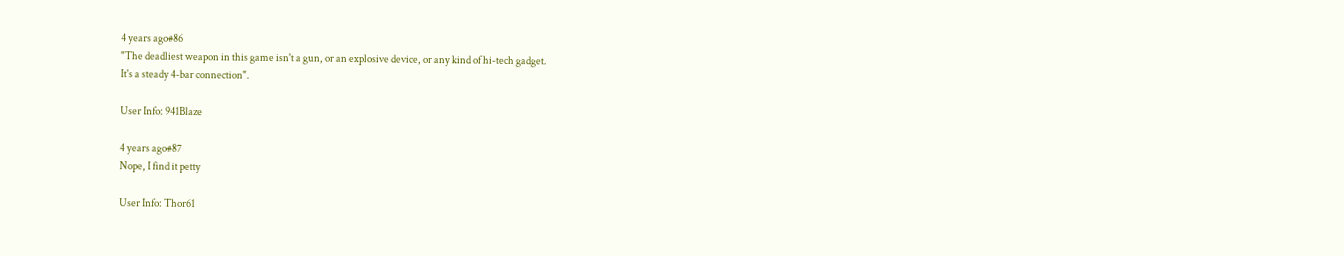4 years ago#86
"The deadliest weapon in this game isn't a gun, or an explosive device, or any kind of hi-tech gadget.
It's a steady 4-bar connection".

User Info: 941Blaze

4 years ago#87
Nope, I find it petty

User Info: Thor61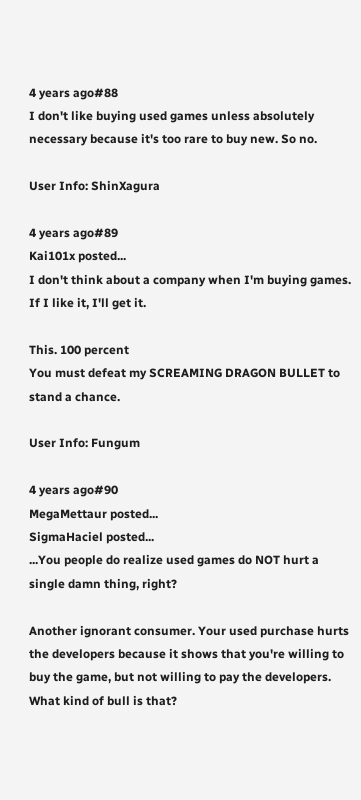4 years ago#88
I don't like buying used games unless absolutely necessary because it's too rare to buy new. So no.

User Info: ShinXagura

4 years ago#89
Kai101x posted...
I don't think about a company when I'm buying games. If I like it, I'll get it.

This. 100 percent
You must defeat my SCREAMING DRAGON BULLET to stand a chance.

User Info: Fungum

4 years ago#90
MegaMettaur posted...
SigmaHaciel posted...
...You people do realize used games do NOT hurt a single damn thing, right?

Another ignorant consumer. Your used purchase hurts the developers because it shows that you're willing to buy the game, but not willing to pay the developers. What kind of bull is that?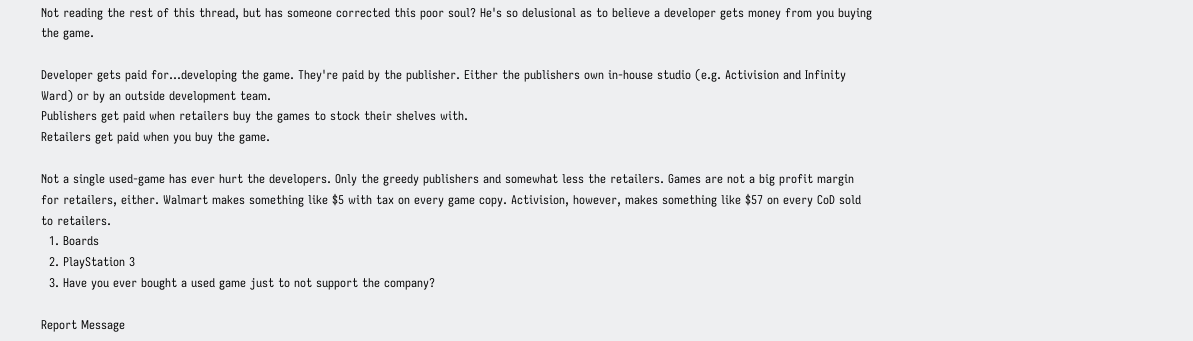Not reading the rest of this thread, but has someone corrected this poor soul? He's so delusional as to believe a developer gets money from you buying the game.

Developer gets paid for...developing the game. They're paid by the publisher. Either the publishers own in-house studio (e.g. Activision and Infinity Ward) or by an outside development team.
Publishers get paid when retailers buy the games to stock their shelves with.
Retailers get paid when you buy the game.

Not a single used-game has ever hurt the developers. Only the greedy publishers and somewhat less the retailers. Games are not a big profit margin for retailers, either. Walmart makes something like $5 with tax on every game copy. Activision, however, makes something like $57 on every CoD sold to retailers.
  1. Boards
  2. PlayStation 3
  3. Have you ever bought a used game just to not support the company?

Report Message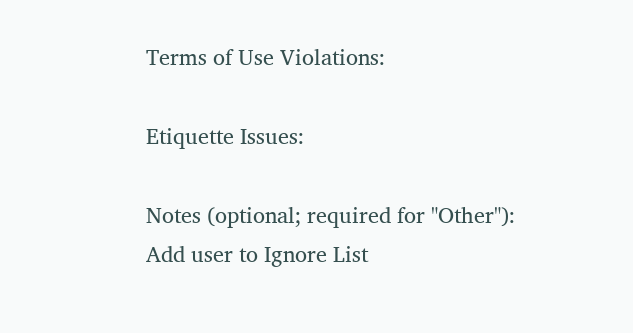Terms of Use Violations:

Etiquette Issues:

Notes (optional; required for "Other"):
Add user to Ignore List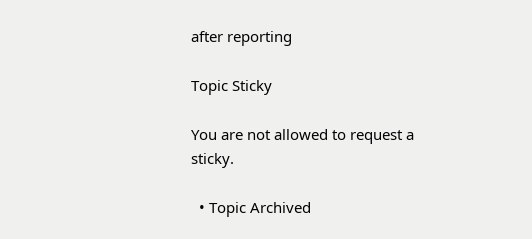after reporting

Topic Sticky

You are not allowed to request a sticky.

  • Topic Archived